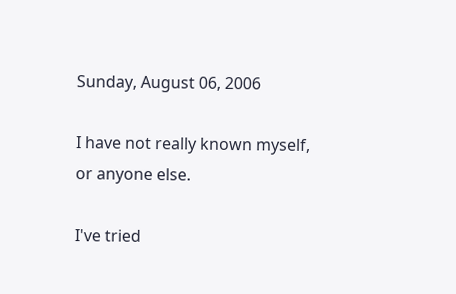Sunday, August 06, 2006

I have not really known myself,
or anyone else.

I've tried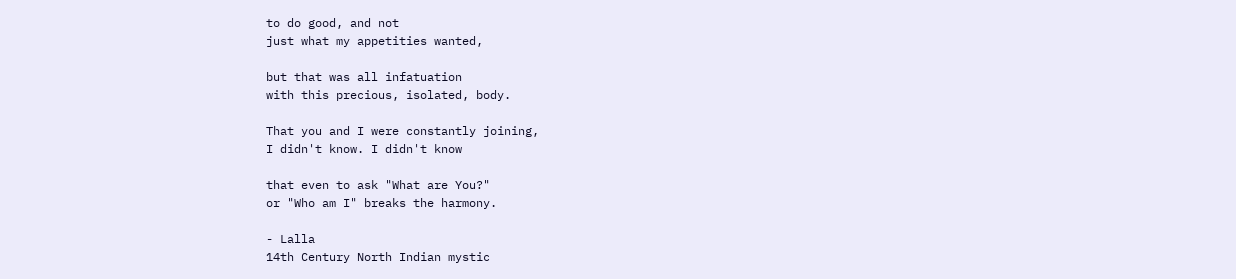to do good, and not
just what my appetities wanted,

but that was all infatuation
with this precious, isolated, body.

That you and I were constantly joining,
I didn't know. I didn't know

that even to ask "What are You?"
or "Who am I" breaks the harmony.

- Lalla
14th Century North Indian mystic